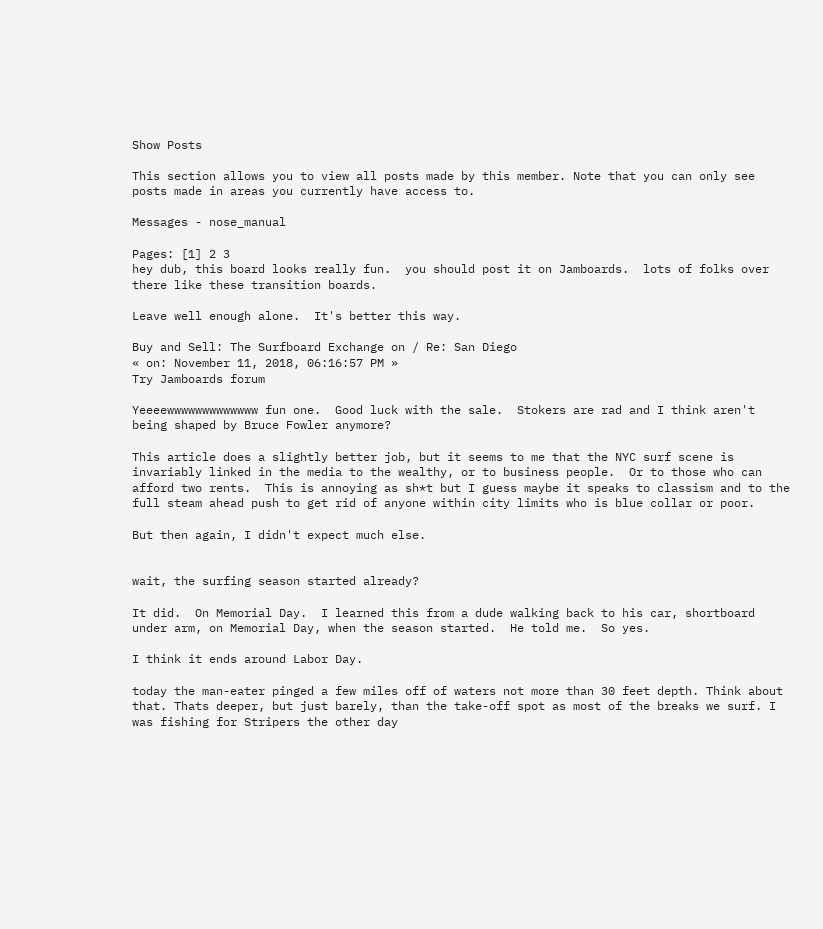Show Posts

This section allows you to view all posts made by this member. Note that you can only see posts made in areas you currently have access to.

Messages - nose_manual

Pages: [1] 2 3
hey dub, this board looks really fun.  you should post it on Jamboards.  lots of folks over there like these transition boards.

Leave well enough alone.  It's better this way.

Buy and Sell: The Surfboard Exchange on / Re: San Diego
« on: November 11, 2018, 06:16:57 PM »
Try Jamboards forum

Yeeeewwwwwwwwwwwww fun one.  Good luck with the sale.  Stokers are rad and I think aren't being shaped by Bruce Fowler anymore?

This article does a slightly better job, but it seems to me that the NYC surf scene is invariably linked in the media to the wealthy, or to business people.  Or to those who can afford two rents.  This is annoying as sh*t but I guess maybe it speaks to classism and to the full steam ahead push to get rid of anyone within city limits who is blue collar or poor.

But then again, I didn't expect much else.


wait, the surfing season started already?

It did.  On Memorial Day.  I learned this from a dude walking back to his car, shortboard under arm, on Memorial Day, when the season started.  He told me.  So yes.

I think it ends around Labor Day.

today the man-eater pinged a few miles off of waters not more than 30 feet depth. Think about that. Thats deeper, but just barely, than the take-off spot as most of the breaks we surf. I was fishing for Stripers the other day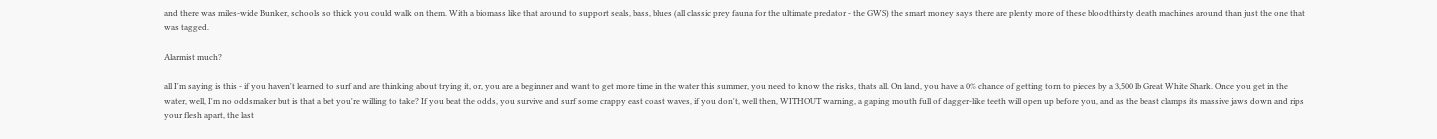and there was miles-wide Bunker, schools so thick you could walk on them. With a biomass like that around to support seals, bass, blues (all classic prey fauna for the ultimate predator - the GWS) the smart money says there are plenty more of these bloodthirsty death machines around than just the one that was tagged.

Alarmist much?

all I'm saying is this - if you haven't learned to surf and are thinking about trying it, or, you are a beginner and want to get more time in the water this summer, you need to know the risks, thats all. On land, you have a 0% chance of getting torn to pieces by a 3,500 lb Great White Shark. Once you get in the water, well, I'm no oddsmaker but is that a bet you're willing to take? If you beat the odds, you survive and surf some crappy east coast waves, if you don't, well then, WITHOUT warning, a gaping mouth full of dagger-like teeth will open up before you, and as the beast clamps its massive jaws down and rips your flesh apart, the last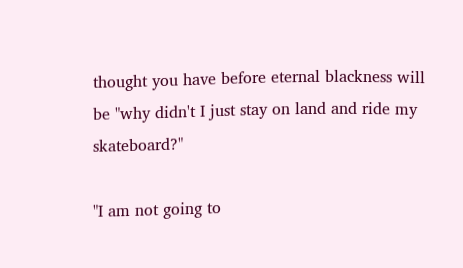thought you have before eternal blackness will be "why didn't I just stay on land and ride my skateboard?"

"I am not going to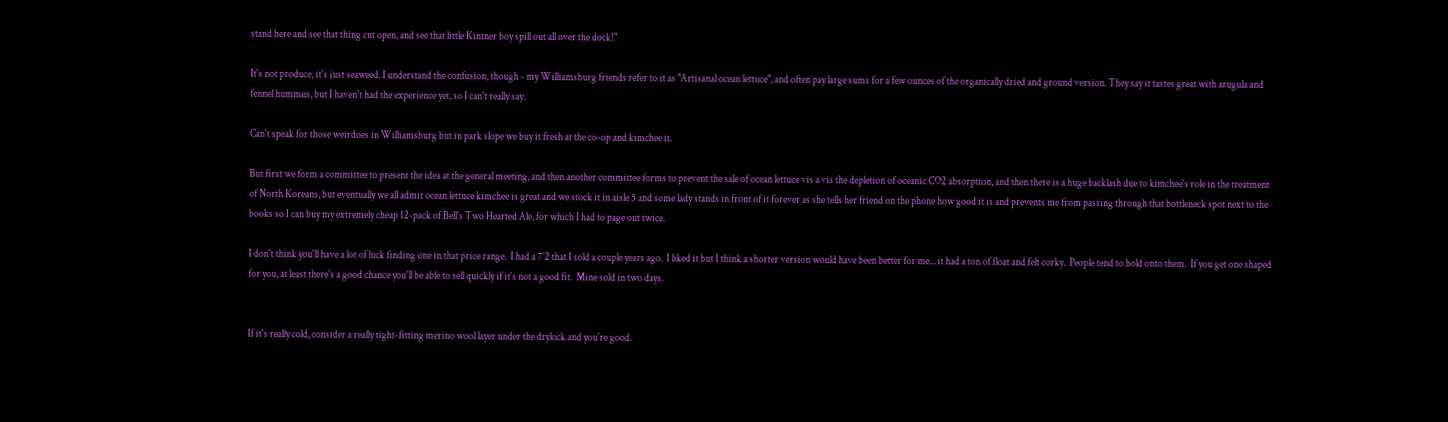stand here and see that thing cut open, and see that little Kintner boy spill out all over the dock!"

It's not produce, it's just seaweed. I understand the confusion, though - my Williamsburg friends refer to it as "Artisanal ocean lettuce", and often pay large sums for a few ounces of the organically dried and ground version. They say it tastes great with arugula and fennel hummus, but I haven't had the experience yet, so I can't really say.

Can't speak for those weirdoes in Williamsburg but in park slope we buy it fresh at the co-op and kimchee it.

But first we form a committee to present the idea at the general meeting, and then another committee forms to prevent the sale of ocean lettuce vis a vis the depletion of oceanic CO2 absorption, and then there is a huge backlash due to kimchee's role in the treatment of North Koreans, but eventually we all admit ocean lettuce kimchee is great and we stock it in aisle 5 and some lady stands in front of it forever as she tells her friend on the phone how good it is and prevents me from passing through that bottleneck spot next to the books so I can buy my extremely cheap 12-pack of Bell's Two Hearted Ale, for which I had to page out twice.

I don't think you'll have a lot of luck finding one in that price range.  I had a 7'2 that I sold a couple years ago.  I liked it but I think a shorter version would have been better for me... it had a ton of float and felt corky.  People tend to hold onto them.  If you get one shaped for you, at least there's a good chance you'll be able to sell quickly if it's not a good fit.  Mine sold in two days.


If it's really cold, consider a really tight-fitting merino wool layer under the drylock and you're good.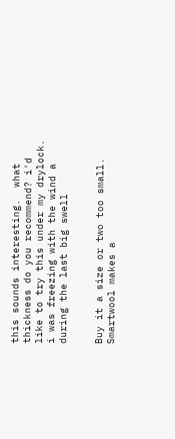this sounds interesting.  what thickness do you recommend? i'd like to try this under my drylock.  i was freezing with the wind a during the last big swell


Buy it a size or two too small.  Smartwool makes a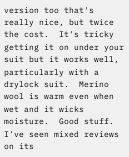version too that's really nice, but twice the cost.  It's tricky getting it on under your suit but it works well, particularly with a drylock suit.  Merino wool is warm even when wet and it wicks moisture.  Good stuff.  I've seen mixed reviews on its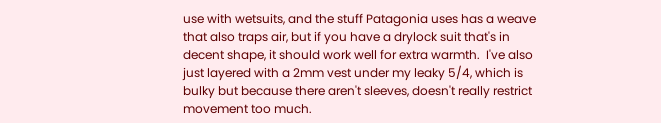use with wetsuits, and the stuff Patagonia uses has a weave that also traps air, but if you have a drylock suit that's in decent shape, it should work well for extra warmth.  I've also just layered with a 2mm vest under my leaky 5/4, which is bulky but because there aren't sleeves, doesn't really restrict movement too much.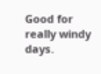Good for really windy days.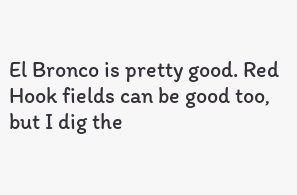El Bronco is pretty good. Red Hook fields can be good too, but I dig the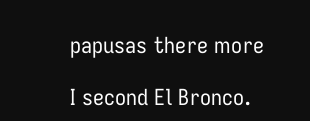papusas there more

I second El Bronco.